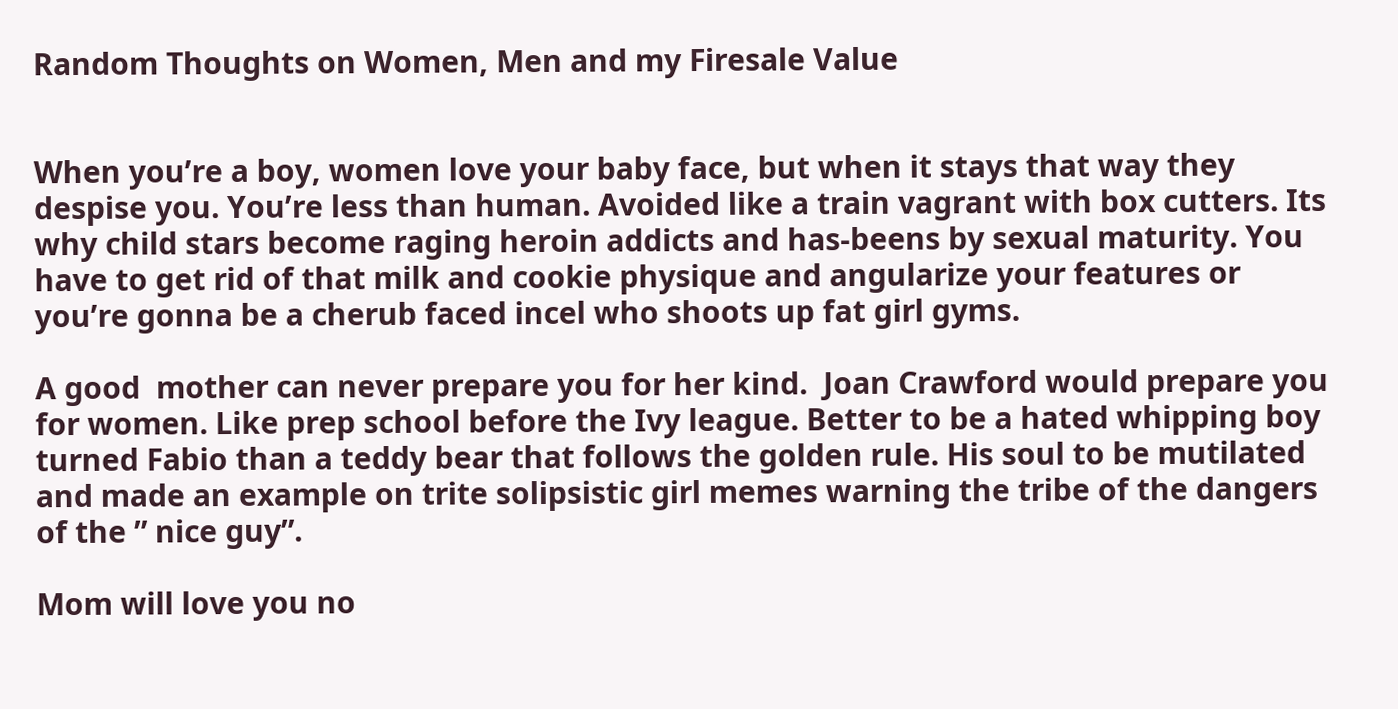Random Thoughts on Women, Men and my Firesale Value


When you’re a boy, women love your baby face, but when it stays that way they despise you. You’re less than human. Avoided like a train vagrant with box cutters. Its why child stars become raging heroin addicts and has-beens by sexual maturity. You have to get rid of that milk and cookie physique and angularize your features or you’re gonna be a cherub faced incel who shoots up fat girl gyms.

A good  mother can never prepare you for her kind.  Joan Crawford would prepare you for women. Like prep school before the Ivy league. Better to be a hated whipping boy turned Fabio than a teddy bear that follows the golden rule. His soul to be mutilated and made an example on trite solipsistic girl memes warning the tribe of the dangers of the ” nice guy”.

Mom will love you no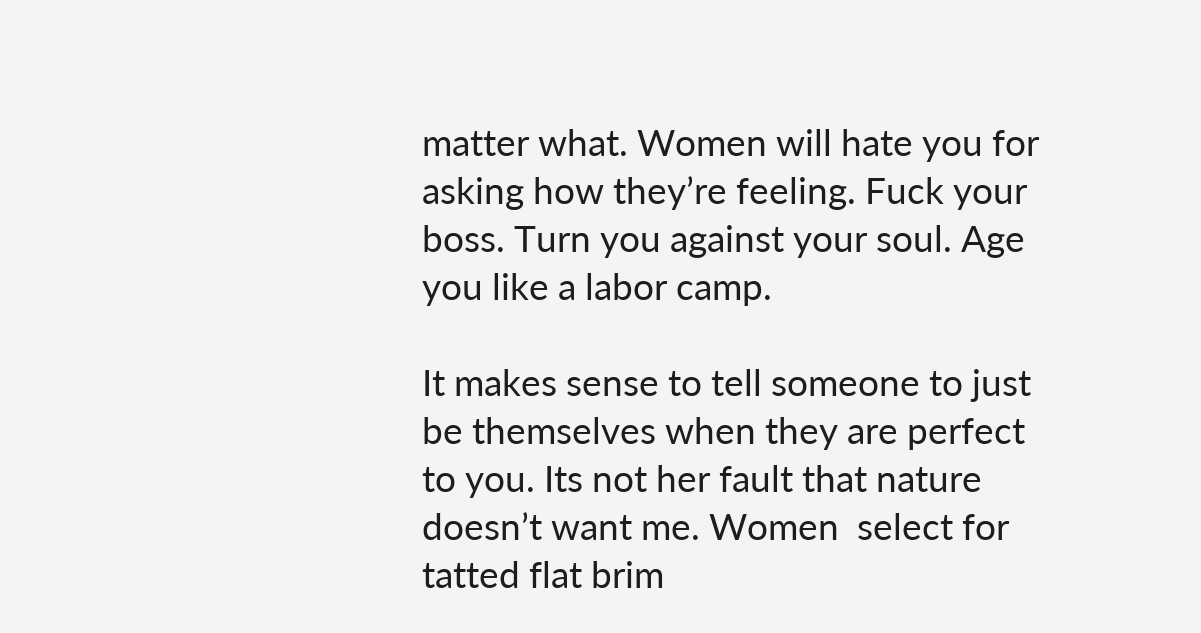matter what. Women will hate you for asking how they’re feeling. Fuck your boss. Turn you against your soul. Age you like a labor camp.

It makes sense to tell someone to just be themselves when they are perfect to you. Its not her fault that nature doesn’t want me. Women  select for tatted flat brim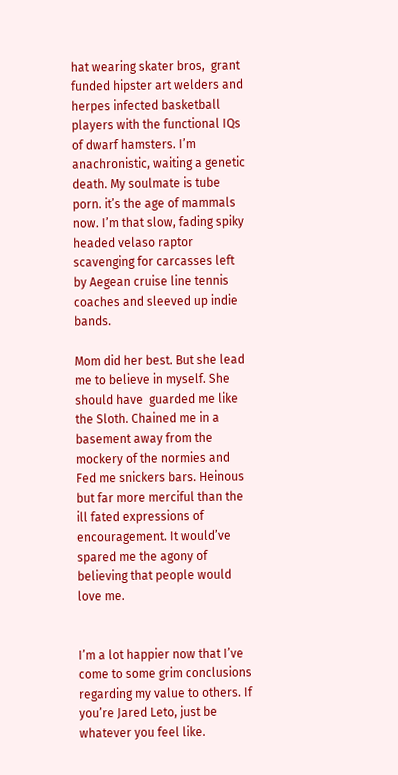hat wearing skater bros,  grant funded hipster art welders and herpes infected basketball players with the functional IQs of dwarf hamsters. I’m anachronistic, waiting a genetic death. My soulmate is tube porn. it’s the age of mammals now. I’m that slow, fading spiky headed velaso raptor scavenging for carcasses left by Aegean cruise line tennis coaches and sleeved up indie bands.

Mom did her best. But she lead me to believe in myself. She should have  guarded me like the Sloth. Chained me in a basement away from the mockery of the normies and Fed me snickers bars. Heinous but far more merciful than the ill fated expressions of encouragement. It would’ve spared me the agony of believing that people would love me.


I’m a lot happier now that I’ve come to some grim conclusions regarding my value to others. If you’re Jared Leto, just be whatever you feel like.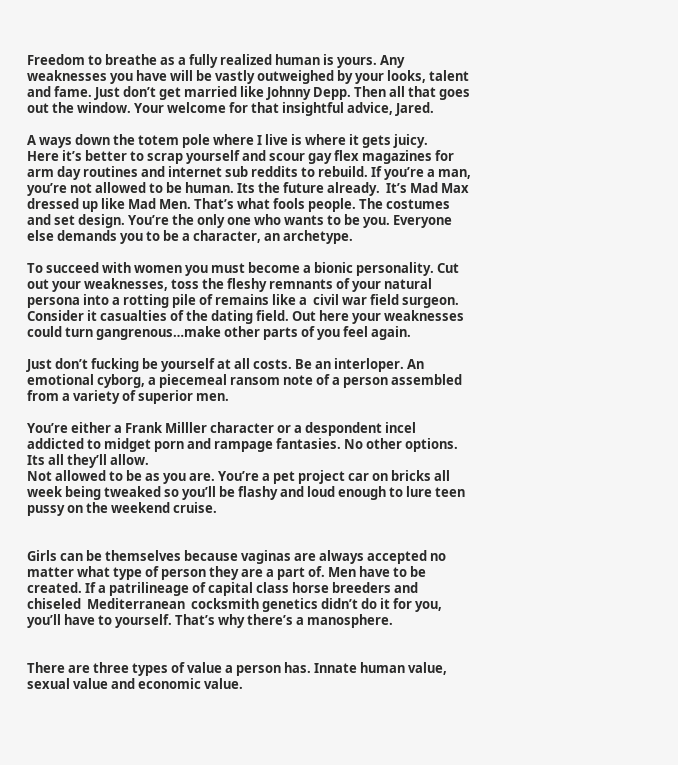Freedom to breathe as a fully realized human is yours. Any weaknesses you have will be vastly outweighed by your looks, talent  and fame. Just don’t get married like Johnny Depp. Then all that goes out the window. Your welcome for that insightful advice, Jared.

A ways down the totem pole where I live is where it gets juicy.
Here it’s better to scrap yourself and scour gay flex magazines for arm day routines and internet sub reddits to rebuild. If you’re a man, you’re not allowed to be human. Its the future already.  It’s Mad Max dressed up like Mad Men. That’s what fools people. The costumes and set design. You’re the only one who wants to be you. Everyone else demands you to be a character, an archetype.

To succeed with women you must become a bionic personality. Cut out your weaknesses, toss the fleshy remnants of your natural persona into a rotting pile of remains like a  civil war field surgeon. Consider it casualties of the dating field. Out here your weaknesses could turn gangrenous…make other parts of you feel again.

Just don’t fucking be yourself at all costs. Be an interloper. An emotional cyborg, a piecemeal ransom note of a person assembled from a variety of superior men.

You’re either a Frank Milller character or a despondent incel addicted to midget porn and rampage fantasies. No other options. Its all they’ll allow.
Not allowed to be as you are. You’re a pet project car on bricks all week being tweaked so you’ll be flashy and loud enough to lure teen pussy on the weekend cruise.


Girls can be themselves because vaginas are always accepted no matter what type of person they are a part of. Men have to be created. If a patrilineage of capital class horse breeders and chiseled  Mediterranean  cocksmith genetics didn’t do it for you, you’ll have to yourself. That’s why there’s a manosphere.


There are three types of value a person has. Innate human value, sexual value and economic value.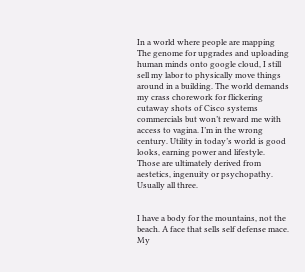In a world where people are mapping The genome for upgrades and uploading human minds onto google cloud, I still sell my labor to physically move things around in a building. The world demands my crass chorework for flickering cutaway shots of Cisco systems commercials but won’t reward me with access to vagina. I’m in the wrong century. Utility in today’s world is good looks, earning power and lifestyle. Those are ultimately derived from aestetics, ingenuity or psychopathy. Usually all three.


I have a body for the mountains, not the beach. A face that sells self defense mace.  My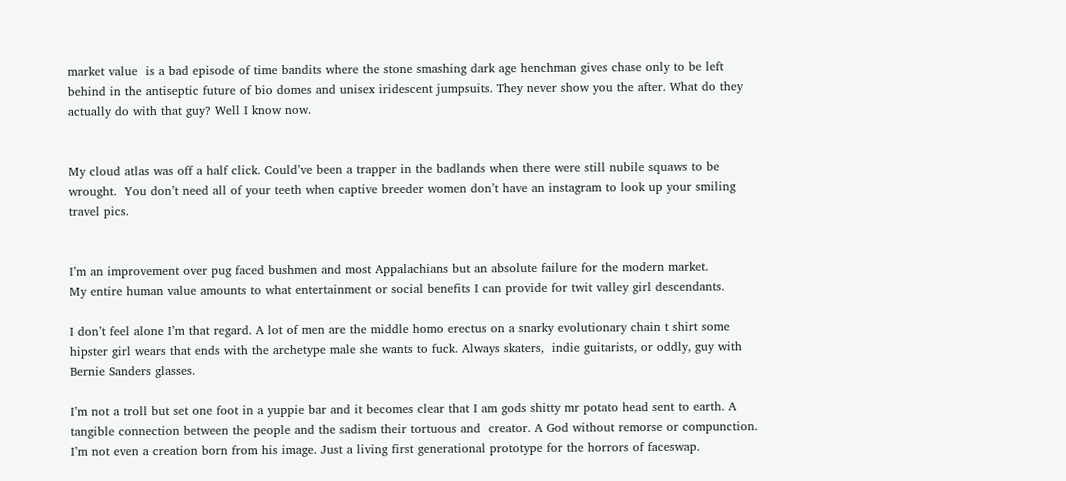market value  is a bad episode of time bandits where the stone smashing dark age henchman gives chase only to be left behind in the antiseptic future of bio domes and unisex iridescent jumpsuits. They never show you the after. What do they actually do with that guy? Well I know now.


My cloud atlas was off a half click. Could’ve been a trapper in the badlands when there were still nubile squaws to be wrought.  You don’t need all of your teeth when captive breeder women don’t have an instagram to look up your smiling travel pics.


I’m an improvement over pug faced bushmen and most Appalachians but an absolute failure for the modern market.
My entire human value amounts to what entertainment or social benefits I can provide for twit valley girl descendants.

I don’t feel alone I’m that regard. A lot of men are the middle homo erectus on a snarky evolutionary chain t shirt some hipster girl wears that ends with the archetype male she wants to fuck. Always skaters,  indie guitarists, or oddly, guy with Bernie Sanders glasses.

I’m not a troll but set one foot in a yuppie bar and it becomes clear that I am gods shitty mr potato head sent to earth. A tangible connection between the people and the sadism their tortuous and  creator. A God without remorse or compunction. I’m not even a creation born from his image. Just a living first generational prototype for the horrors of faceswap.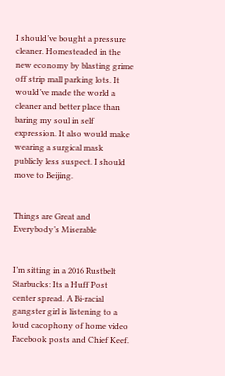I should’ve bought a pressure cleaner. Homesteaded in the new economy by blasting grime off strip mall parking lots. It would’ve made the world a cleaner and better place than baring my soul in self expression. It also would make wearing a surgical mask publicly less suspect. I should move to Beijing.


Things are Great and Everybody’s Miserable


I’m sitting in a 2016 Rustbelt Starbucks: Its a Huff Post center spread. A Bi-racial gangster girl is listening to a loud cacophony of home video Facebook posts and Chief Keef.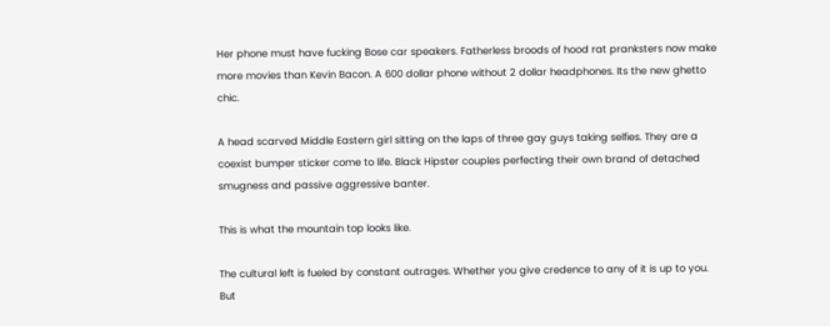Her phone must have fucking Bose car speakers. Fatherless broods of hood rat pranksters now make more movies than Kevin Bacon. A 600 dollar phone without 2 dollar headphones. Its the new ghetto chic.

A head scarved Middle Eastern girl sitting on the laps of three gay guys taking selfies. They are a coexist bumper sticker come to life. Black Hipster couples perfecting their own brand of detached smugness and passive aggressive banter.

This is what the mountain top looks like.

The cultural left is fueled by constant outrages. Whether you give credence to any of it is up to you. But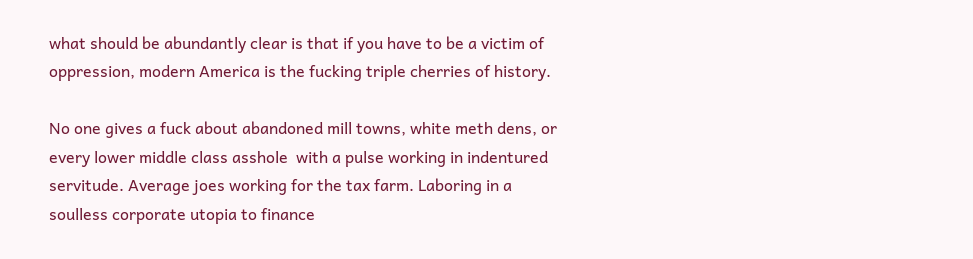what should be abundantly clear is that if you have to be a victim of oppression, modern America is the fucking triple cherries of history.

No one gives a fuck about abandoned mill towns, white meth dens, or every lower middle class asshole  with a pulse working in indentured servitude. Average joes working for the tax farm. Laboring in a soulless corporate utopia to finance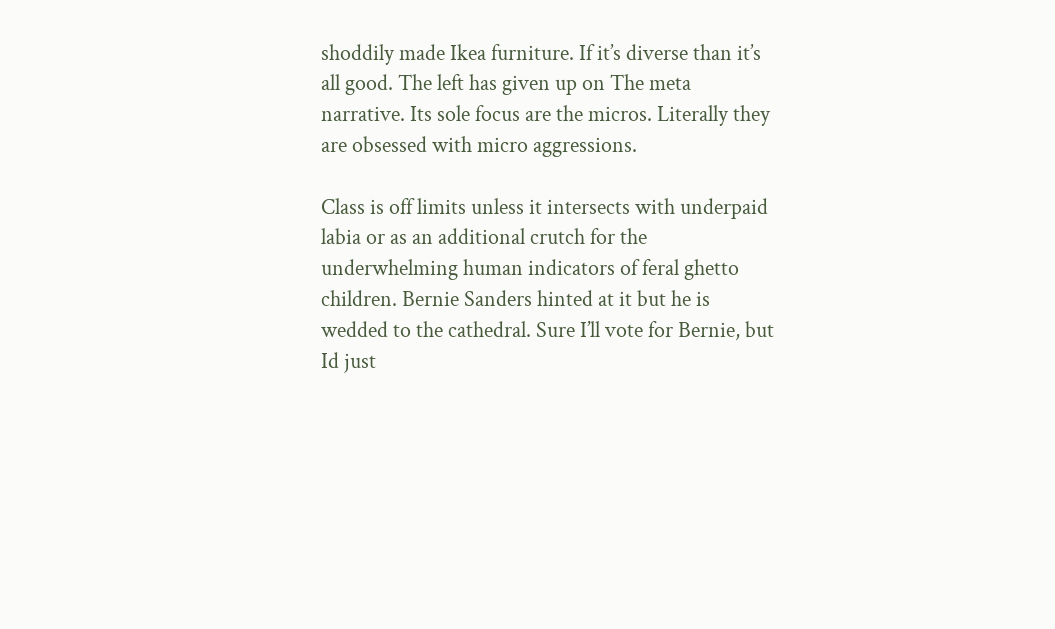shoddily made Ikea furniture. If it’s diverse than it’s all good. The left has given up on The meta narrative. Its sole focus are the micros. Literally they are obsessed with micro aggressions.

Class is off limits unless it intersects with underpaid labia or as an additional crutch for the underwhelming human indicators of feral ghetto children. Bernie Sanders hinted at it but he is wedded to the cathedral. Sure I’ll vote for Bernie, but Id just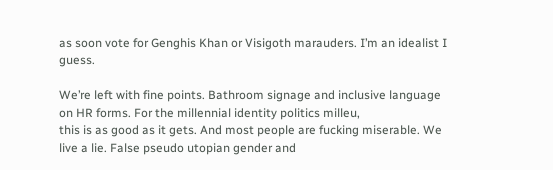as soon vote for Genghis Khan or Visigoth marauders. I’m an idealist I guess.

We’re left with fine points. Bathroom signage and inclusive language on HR forms. For the millennial identity politics milleu,
this is as good as it gets. And most people are fucking miserable. We live a lie. False pseudo utopian gender and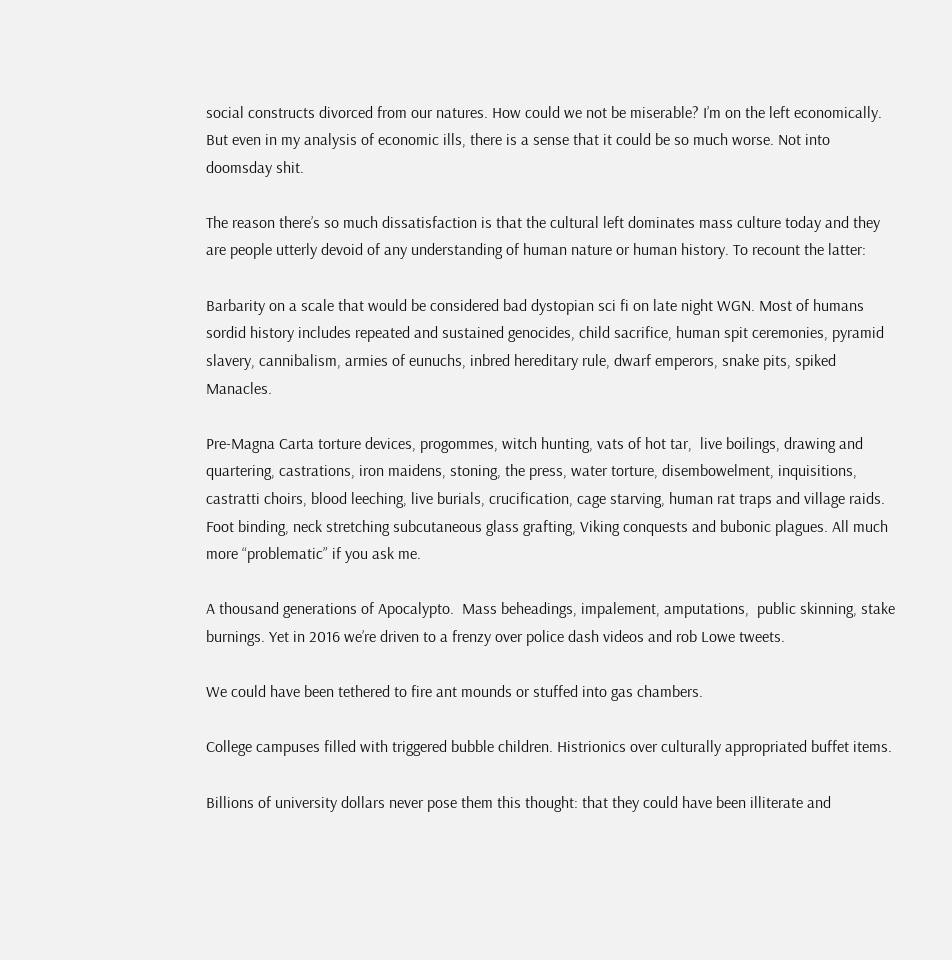social constructs divorced from our natures. How could we not be miserable? I’m on the left economically. But even in my analysis of economic ills, there is a sense that it could be so much worse. Not into doomsday shit.

The reason there’s so much dissatisfaction is that the cultural left dominates mass culture today and they are people utterly devoid of any understanding of human nature or human history. To recount the latter:

Barbarity on a scale that would be considered bad dystopian sci fi on late night WGN. Most of humans sordid history includes repeated and sustained genocides, child sacrifice, human spit ceremonies, pyramid slavery, cannibalism, armies of eunuchs, inbred hereditary rule, dwarf emperors, snake pits, spiked Manacles.

Pre-Magna Carta torture devices, progommes, witch hunting, vats of hot tar,  live boilings, drawing and quartering, castrations, iron maidens, stoning, the press, water torture, disembowelment, inquisitions,  castratti choirs, blood leeching, live burials, crucification, cage starving, human rat traps and village raids. Foot binding, neck stretching subcutaneous glass grafting, Viking conquests and bubonic plagues. All much more “problematic” if you ask me.

A thousand generations of Apocalypto.  Mass beheadings, impalement, amputations,  public skinning, stake burnings. Yet in 2016 we’re driven to a frenzy over police dash videos and rob Lowe tweets.

We could have been tethered to fire ant mounds or stuffed into gas chambers.

College campuses filled with triggered bubble children. Histrionics over culturally appropriated buffet items.

Billions of university dollars never pose them this thought: that they could have been illiterate and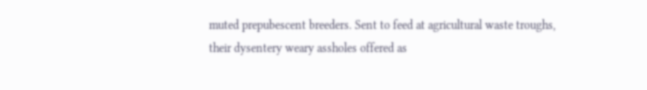muted prepubescent breeders. Sent to feed at agricultural waste troughs, their dysentery weary assholes offered as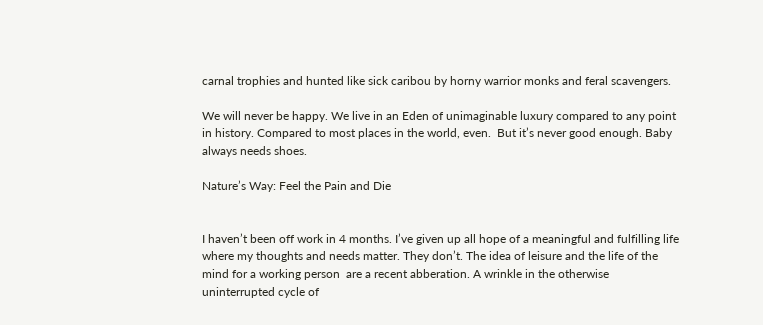carnal trophies and hunted like sick caribou by horny warrior monks and feral scavengers.

We will never be happy. We live in an Eden of unimaginable luxury compared to any point in history. Compared to most places in the world, even.  But it’s never good enough. Baby always needs shoes.

Nature’s Way: Feel the Pain and Die


I haven’t been off work in 4 months. I’ve given up all hope of a meaningful and fulfilling life where my thoughts and needs matter. They don’t. The idea of leisure and the life of the mind for a working person  are a recent abberation. A wrinkle in the otherwise uninterrupted cycle of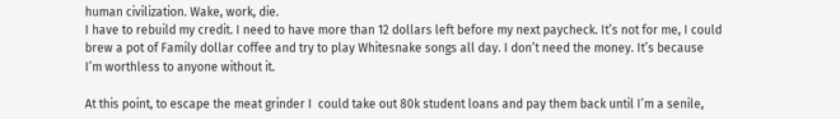human civilization. Wake, work, die.
I have to rebuild my credit. I need to have more than 12 dollars left before my next paycheck. It’s not for me, I could brew a pot of Family dollar coffee and try to play Whitesnake songs all day. I don’t need the money. It’s because I’m worthless to anyone without it.

At this point, to escape the meat grinder I  could take out 80k student loans and pay them back until I’m a senile,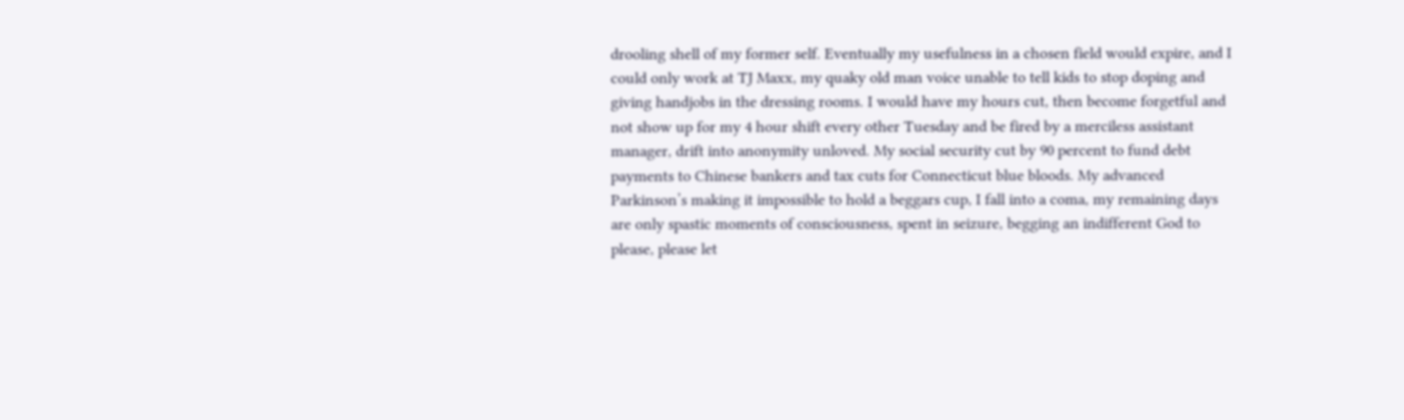drooling shell of my former self. Eventually my usefulness in a chosen field would expire, and I could only work at TJ Maxx, my quaky old man voice unable to tell kids to stop doping and giving handjobs in the dressing rooms. I would have my hours cut, then become forgetful and not show up for my 4 hour shift every other Tuesday and be fired by a merciless assistant manager, drift into anonymity unloved. My social security cut by 90 percent to fund debt payments to Chinese bankers and tax cuts for Connecticut blue bloods. My advanced Parkinson’s making it impossible to hold a beggars cup, I fall into a coma, my remaining days are only spastic moments of consciousness, spent in seizure, begging an indifferent God to please, please let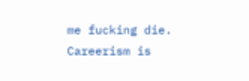me fucking die. Careerism is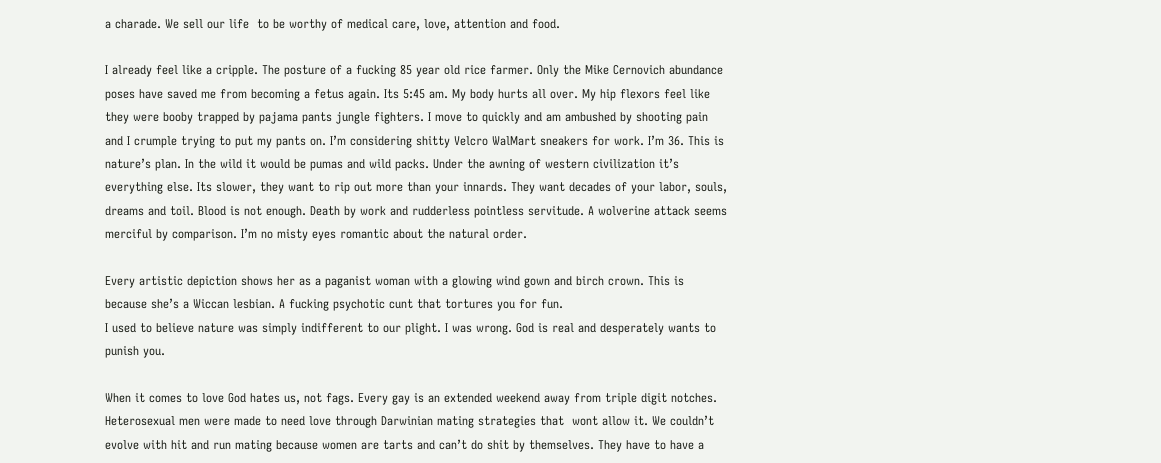a charade. We sell our life  to be worthy of medical care, love, attention and food.

I already feel like a cripple. The posture of a fucking 85 year old rice farmer. Only the Mike Cernovich abundance poses have saved me from becoming a fetus again. Its 5:45 am. My body hurts all over. My hip flexors feel like they were booby trapped by pajama pants jungle fighters. I move to quickly and am ambushed by shooting pain and I crumple trying to put my pants on. I’m considering shitty Velcro WalMart sneakers for work. I’m 36. This is nature’s plan. In the wild it would be pumas and wild packs. Under the awning of western civilization it’s everything else. Its slower, they want to rip out more than your innards. They want decades of your labor, souls, dreams and toil. Blood is not enough. Death by work and rudderless pointless servitude. A wolverine attack seems merciful by comparison. I’m no misty eyes romantic about the natural order.

Every artistic depiction shows her as a paganist woman with a glowing wind gown and birch crown. This is because she’s a Wiccan lesbian. A fucking psychotic cunt that tortures you for fun.
I used to believe nature was simply indifferent to our plight. I was wrong. God is real and desperately wants to punish you.

When it comes to love God hates us, not fags. Every gay is an extended weekend away from triple digit notches.  Heterosexual men were made to need love through Darwinian mating strategies that  wont allow it. We couldn’t evolve with hit and run mating because women are tarts and can’t do shit by themselves. They have to have a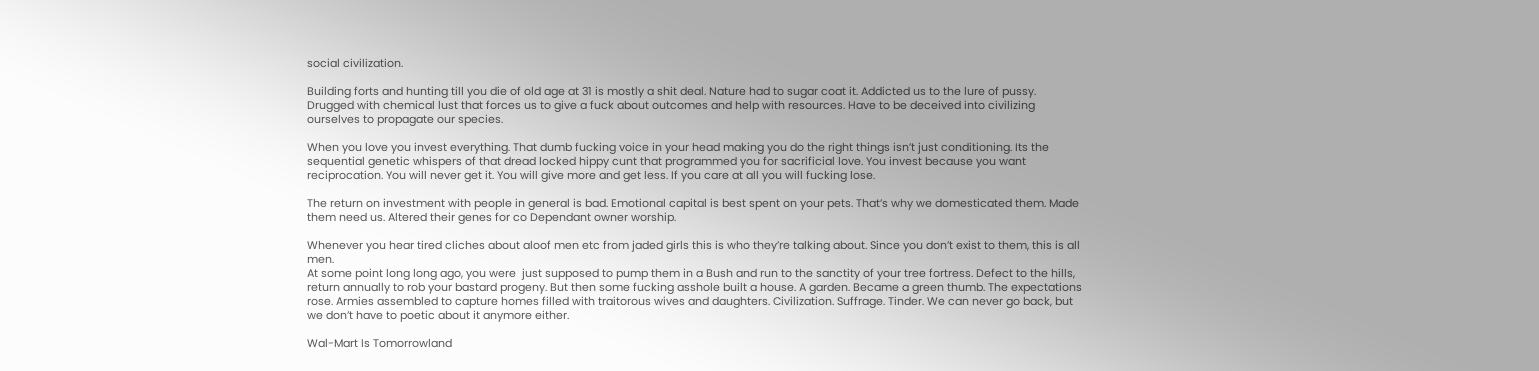social civilization.

Building forts and hunting till you die of old age at 31 is mostly a shit deal. Nature had to sugar coat it. Addicted us to the lure of pussy. Drugged with chemical lust that forces us to give a fuck about outcomes and help with resources. Have to be deceived into civilizing ourselves to propagate our species.

When you love you invest everything. That dumb fucking voice in your head making you do the right things isn’t just conditioning. Its the sequential genetic whispers of that dread locked hippy cunt that programmed you for sacrificial love. You invest because you want reciprocation. You will never get it. You will give more and get less. If you care at all you will fucking lose.

The return on investment with people in general is bad. Emotional capital is best spent on your pets. That’s why we domesticated them. Made them need us. Altered their genes for co Dependant owner worship.

Whenever you hear tired cliches about aloof men etc from jaded girls this is who they’re talking about. Since you don’t exist to them, this is all men.
At some point long long ago, you were  just supposed to pump them in a Bush and run to the sanctity of your tree fortress. Defect to the hills, return annually to rob your bastard progeny. But then some fucking asshole built a house. A garden. Became a green thumb. The expectations rose. Armies assembled to capture homes filled with traitorous wives and daughters. Civilization. Suffrage. Tinder. We can never go back, but we don’t have to poetic about it anymore either.

Wal-Mart Is Tomorrowland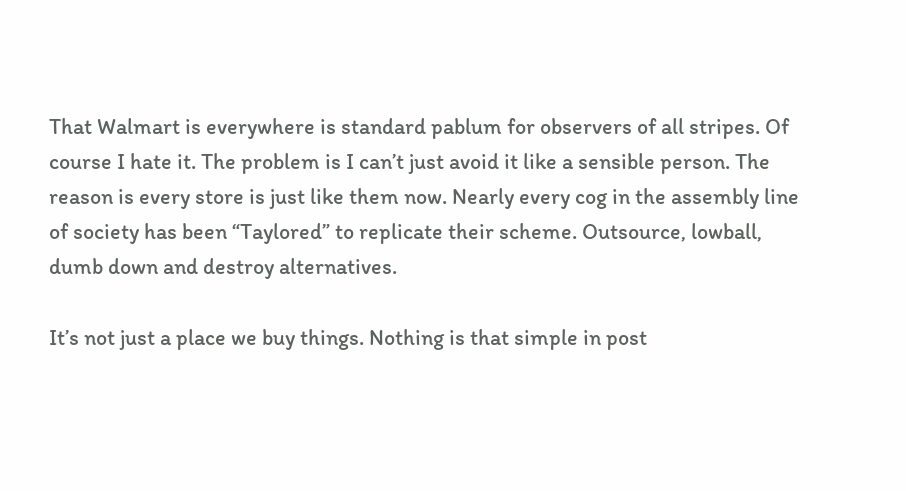That Walmart is everywhere is standard pablum for observers of all stripes. Of course I hate it. The problem is I can’t just avoid it like a sensible person. The reason is every store is just like them now. Nearly every cog in the assembly line of society has been “Taylored” to replicate their scheme. Outsource, lowball, dumb down and destroy alternatives.

It’s not just a place we buy things. Nothing is that simple in post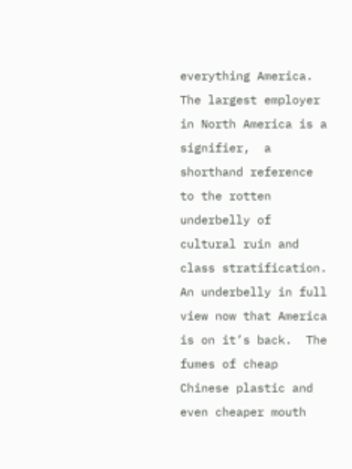everything America. The largest employer in North America is a signifier,  a shorthand reference to the rotten underbelly of cultural ruin and  class stratification. An underbelly in full view now that America is on it’s back.  The fumes of cheap Chinese plastic and even cheaper mouth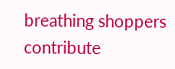breathing shoppers contribute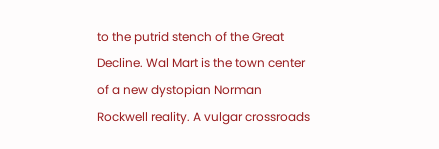to the putrid stench of the Great Decline. Wal Mart is the town center of a new dystopian Norman Rockwell reality. A vulgar crossroads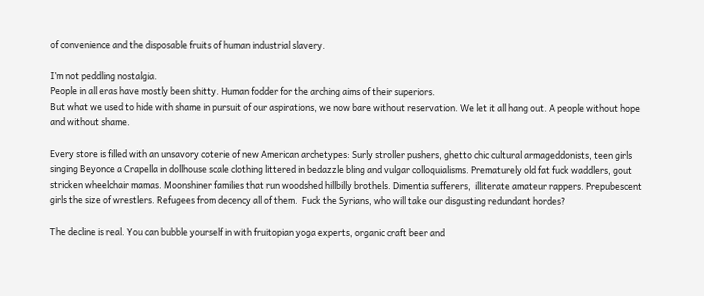of convenience and the disposable fruits of human industrial slavery.

I’m not peddling nostalgia.
People in all eras have mostly been shitty. Human fodder for the arching aims of their superiors.
But what we used to hide with shame in pursuit of our aspirations, we now bare without reservation. We let it all hang out. A people without hope and without shame.

Every store is filled with an unsavory coterie of new American archetypes: Surly stroller pushers, ghetto chic cultural armageddonists, teen girls singing Beyonce a Crapella in dollhouse scale clothing littered in bedazzle bling and vulgar colloquialisms. Prematurely old fat fuck waddlers, gout stricken wheelchair mamas. Moonshiner families that run woodshed hillbilly brothels. Dimentia sufferers,  illiterate amateur rappers. Prepubescent girls the size of wrestlers. Refugees from decency all of them.  Fuck the Syrians, who will take our disgusting redundant hordes?

The decline is real. You can bubble yourself in with fruitopian yoga experts, organic craft beer and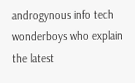androgynous info tech wonderboys who explain the latest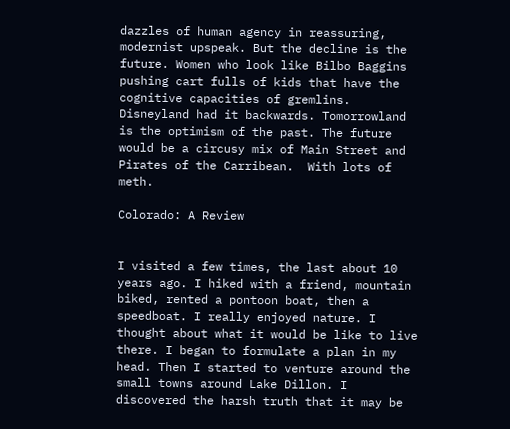dazzles of human agency in reassuring, modernist upspeak. But the decline is the future. Women who look like Bilbo Baggins pushing cart fulls of kids that have the cognitive capacities of gremlins. Disneyland had it backwards. Tomorrowland is the optimism of the past. The future would be a circusy mix of Main Street and Pirates of the Carribean.  With lots of meth.

Colorado: A Review


I visited a few times, the last about 10 years ago. I hiked with a friend, mountain biked, rented a pontoon boat, then a speedboat. I really enjoyed nature. I thought about what it would be like to live there. I began to formulate a plan in my head. Then I started to venture around the small towns around Lake Dillon. I discovered the harsh truth that it may be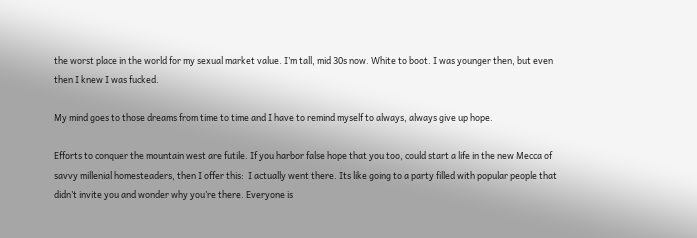the worst place in the world for my sexual market value. I’m tall, mid 30s now. White to boot. I was younger then, but even then I knew I was fucked.

My mind goes to those dreams from time to time and I have to remind myself to always, always give up hope.

Efforts to conquer the mountain west are futile. If you harbor false hope that you too, could start a life in the new Mecca of savvy millenial homesteaders, then I offer this:  I actually went there. Its like going to a party filled with popular people that didn’t invite you and wonder why you’re there. Everyone is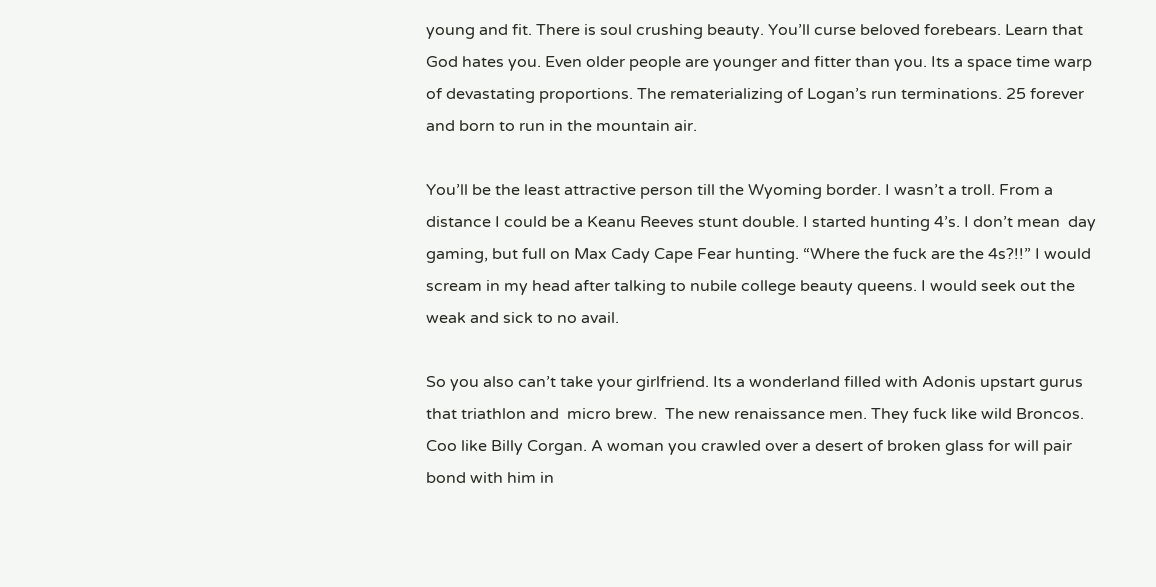young and fit. There is soul crushing beauty. You’ll curse beloved forebears. Learn that God hates you. Even older people are younger and fitter than you. Its a space time warp of devastating proportions. The rematerializing of Logan’s run terminations. 25 forever and born to run in the mountain air.

You’ll be the least attractive person till the Wyoming border. I wasn’t a troll. From a distance I could be a Keanu Reeves stunt double. I started hunting 4’s. I don’t mean  day gaming, but full on Max Cady Cape Fear hunting. “Where the fuck are the 4s?!!” I would scream in my head after talking to nubile college beauty queens. I would seek out the weak and sick to no avail.

So you also can’t take your girlfriend. Its a wonderland filled with Adonis upstart gurus that triathlon and  micro brew.  The new renaissance men. They fuck like wild Broncos.  Coo like Billy Corgan. A woman you crawled over a desert of broken glass for will pair bond with him in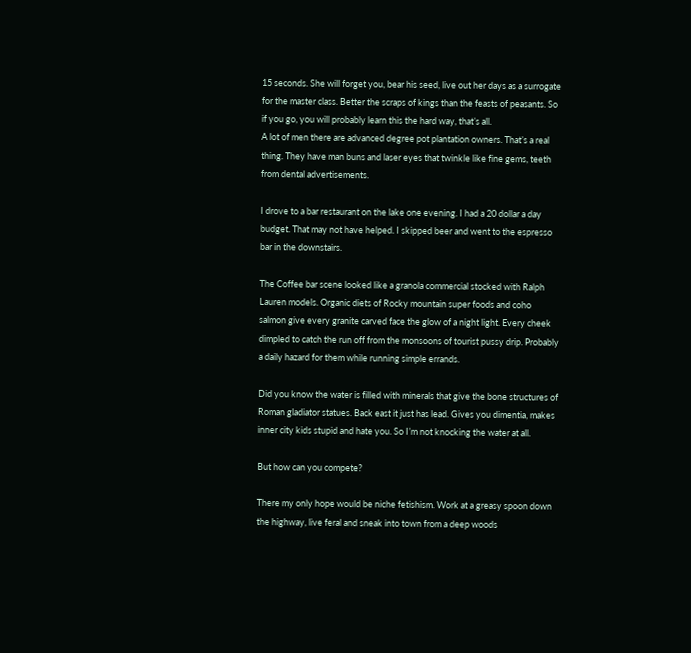15 seconds. She will forget you, bear his seed, live out her days as a surrogate for the master class. Better the scraps of kings than the feasts of peasants. So if you go, you will probably learn this the hard way, that’s all.
A lot of men there are advanced degree pot plantation owners. That’s a real thing. They have man buns and laser eyes that twinkle like fine gems, teeth from dental advertisements.

I drove to a bar restaurant on the lake one evening. I had a 20 dollar a day budget. That may not have helped. I skipped beer and went to the espresso bar in the downstairs.

The Coffee bar scene looked like a granola commercial stocked with Ralph Lauren models. Organic diets of Rocky mountain super foods and coho salmon give every granite carved face the glow of a night light. Every cheek dimpled to catch the run off from the monsoons of tourist pussy drip. Probably a daily hazard for them while running simple errands.

Did you know the water is filled with minerals that give the bone structures of Roman gladiator statues. Back east it just has lead. Gives you dimentia, makes inner city kids stupid and hate you. So I’m not knocking the water at all.

But how can you compete?

There my only hope would be niche fetishism. Work at a greasy spoon down the highway, live feral and sneak into town from a deep woods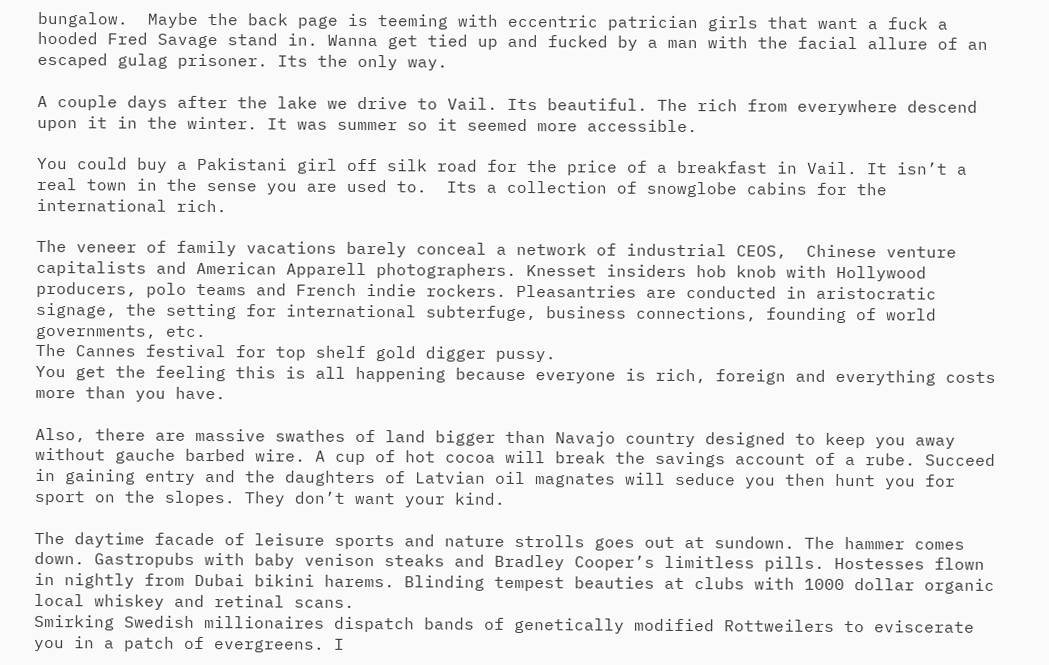bungalow.  Maybe the back page is teeming with eccentric patrician girls that want a fuck a hooded Fred Savage stand in. Wanna get tied up and fucked by a man with the facial allure of an escaped gulag prisoner. Its the only way.

A couple days after the lake we drive to Vail. Its beautiful. The rich from everywhere descend upon it in the winter. It was summer so it seemed more accessible.

You could buy a Pakistani girl off silk road for the price of a breakfast in Vail. It isn’t a real town in the sense you are used to.  Its a collection of snowglobe cabins for the international rich.

The veneer of family vacations barely conceal a network of industrial CEOS,  Chinese venture capitalists and American Apparell photographers. Knesset insiders hob knob with Hollywood producers, polo teams and French indie rockers. Pleasantries are conducted in aristocratic signage, the setting for international subterfuge, business connections, founding of world governments, etc.
The Cannes festival for top shelf gold digger pussy.
You get the feeling this is all happening because everyone is rich, foreign and everything costs more than you have.

Also, there are massive swathes of land bigger than Navajo country designed to keep you away without gauche barbed wire. A cup of hot cocoa will break the savings account of a rube. Succeed in gaining entry and the daughters of Latvian oil magnates will seduce you then hunt you for sport on the slopes. They don’t want your kind.

The daytime facade of leisure sports and nature strolls goes out at sundown. The hammer comes down. Gastropubs with baby venison steaks and Bradley Cooper’s limitless pills. Hostesses flown in nightly from Dubai bikini harems. Blinding tempest beauties at clubs with 1000 dollar organic local whiskey and retinal scans.
Smirking Swedish millionaires dispatch bands of genetically modified Rottweilers to eviscerate you in a patch of evergreens. I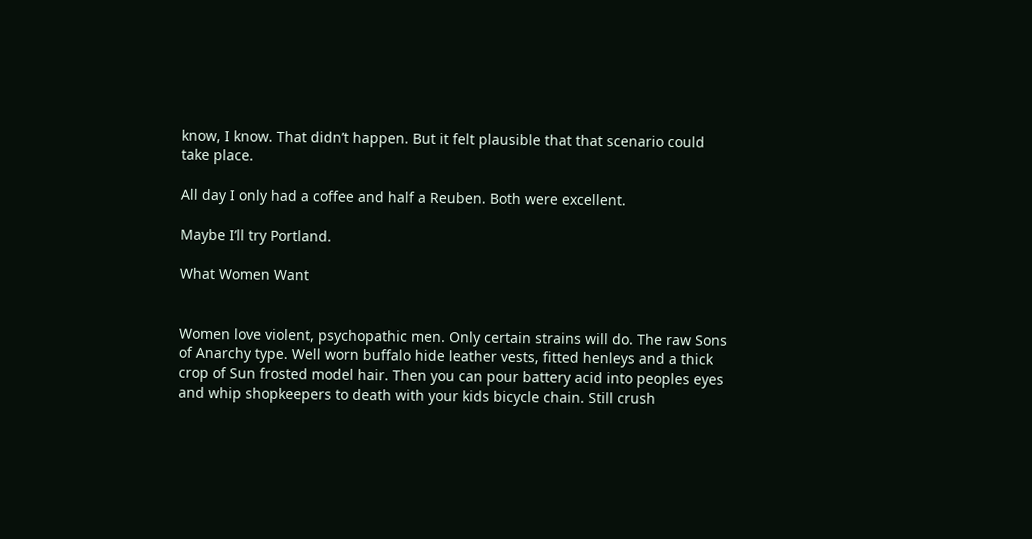know, I know. That didn’t happen. But it felt plausible that that scenario could take place.

All day I only had a coffee and half a Reuben. Both were excellent.

Maybe I’ll try Portland.

What Women Want


Women love violent, psychopathic men. Only certain strains will do. The raw Sons of Anarchy type. Well worn buffalo hide leather vests, fitted henleys and a thick crop of Sun frosted model hair. Then you can pour battery acid into peoples eyes and whip shopkeepers to death with your kids bicycle chain. Still crush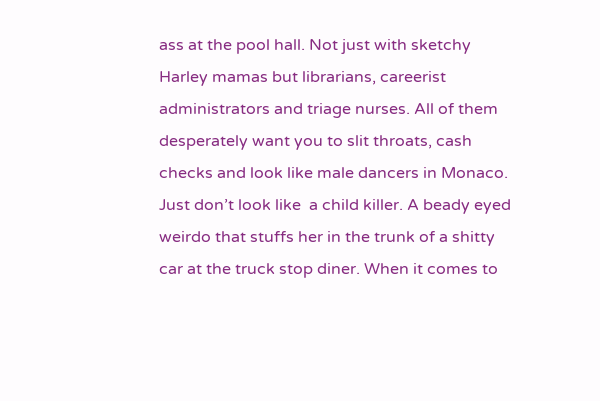ass at the pool hall. Not just with sketchy Harley mamas but librarians, careerist administrators and triage nurses. All of them desperately want you to slit throats, cash checks and look like male dancers in Monaco.
Just don’t look like  a child killer. A beady eyed weirdo that stuffs her in the trunk of a shitty car at the truck stop diner. When it comes to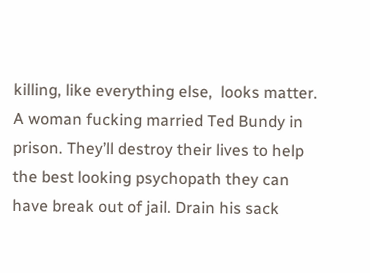killing, like everything else,  looks matter.
A woman fucking married Ted Bundy in prison. They’ll destroy their lives to help the best looking psychopath they can have break out of jail. Drain his sack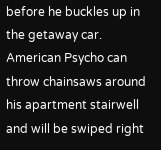before he buckles up in the getaway car. American Psycho can throw chainsaws around his apartment stairwell and will be swiped right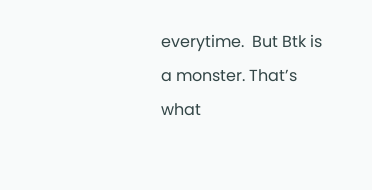everytime.  But Btk is a monster. That’s what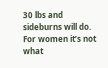30 lbs and sideburns will do.
For women it’s not what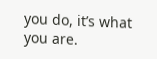you do, it’s what you are.